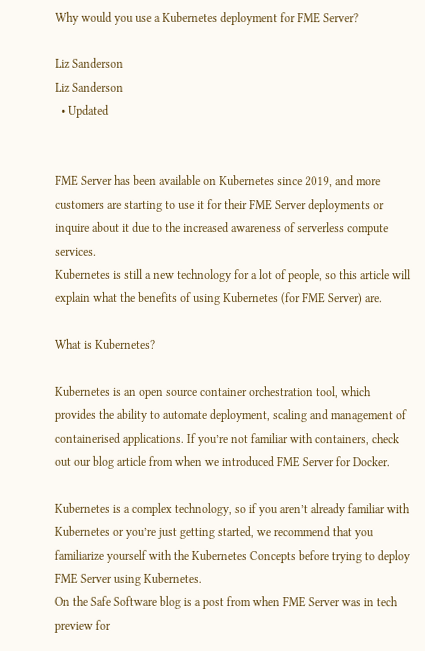Why would you use a Kubernetes deployment for FME Server?

Liz Sanderson
Liz Sanderson
  • Updated


FME Server has been available on Kubernetes since 2019, and more customers are starting to use it for their FME Server deployments or inquire about it due to the increased awareness of serverless compute services.
Kubernetes is still a new technology for a lot of people, so this article will explain what the benefits of using Kubernetes (for FME Server) are.

What is Kubernetes?

Kubernetes is an open source container orchestration tool, which provides the ability to automate deployment, scaling and management of containerised applications. If you’re not familiar with containers, check out our blog article from when we introduced FME Server for Docker.

Kubernetes is a complex technology, so if you aren’t already familiar with Kubernetes or you’re just getting started, we recommend that you familiarize yourself with the Kubernetes Concepts before trying to deploy FME Server using Kubernetes.
On the Safe Software blog is a post from when FME Server was in tech preview for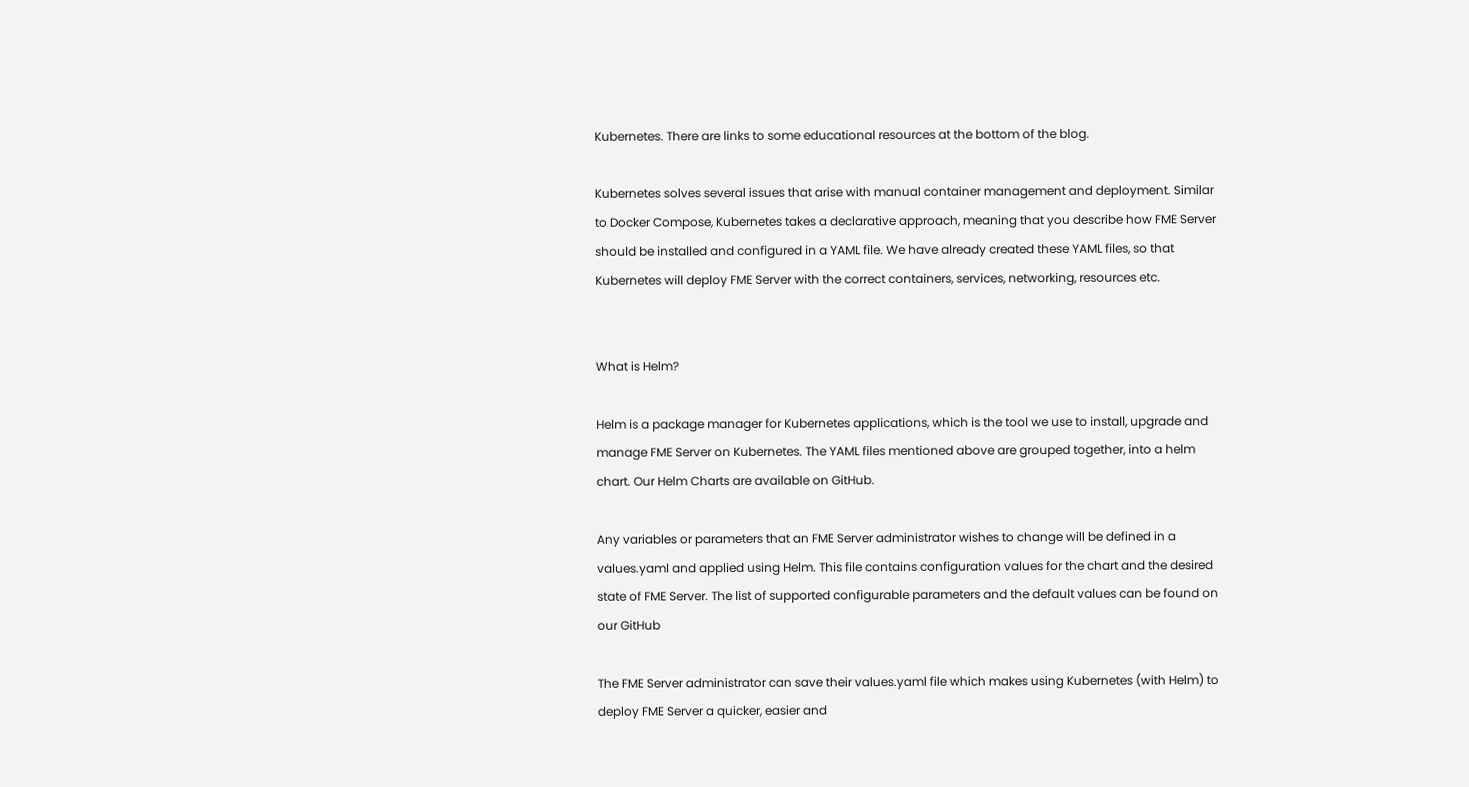Kubernetes. There are links to some educational resources at the bottom of the blog.

Kubernetes solves several issues that arise with manual container management and deployment. Similar to Docker Compose, Kubernetes takes a declarative approach, meaning that you describe how FME Server should be installed and configured in a YAML file. We have already created these YAML files, so that Kubernetes will deploy FME Server with the correct containers, services, networking, resources etc.


What is Helm?

Helm is a package manager for Kubernetes applications, which is the tool we use to install, upgrade and manage FME Server on Kubernetes. The YAML files mentioned above are grouped together, into a helm chart. Our Helm Charts are available on GitHub.

Any variables or parameters that an FME Server administrator wishes to change will be defined in a values.yaml and applied using Helm. This file contains configuration values for the chart and the desired state of FME Server. The list of supported configurable parameters and the default values can be found on our GitHub

The FME Server administrator can save their values.yaml file which makes using Kubernetes (with Helm) to deploy FME Server a quicker, easier and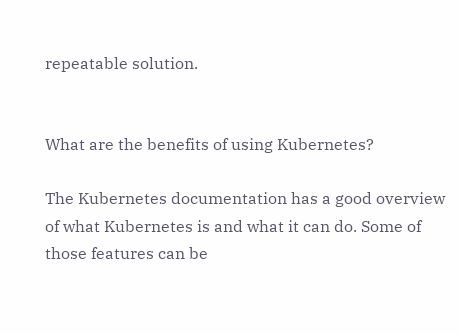repeatable solution.


What are the benefits of using Kubernetes?

The Kubernetes documentation has a good overview of what Kubernetes is and what it can do. Some of those features can be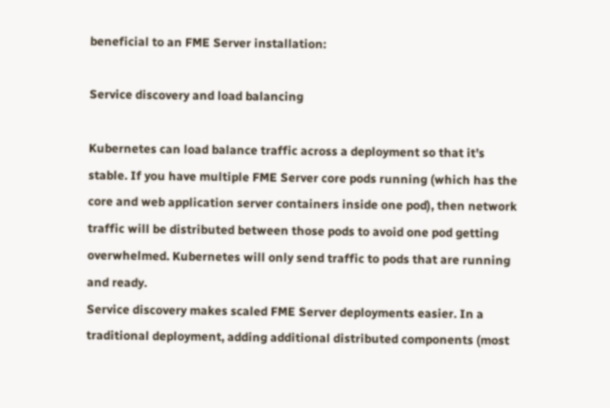beneficial to an FME Server installation:

Service discovery and load balancing

Kubernetes can load balance traffic across a deployment so that it’s stable. If you have multiple FME Server core pods running (which has the core and web application server containers inside one pod), then network traffic will be distributed between those pods to avoid one pod getting overwhelmed. Kubernetes will only send traffic to pods that are running and ready.
Service discovery makes scaled FME Server deployments easier. In a traditional deployment, adding additional distributed components (most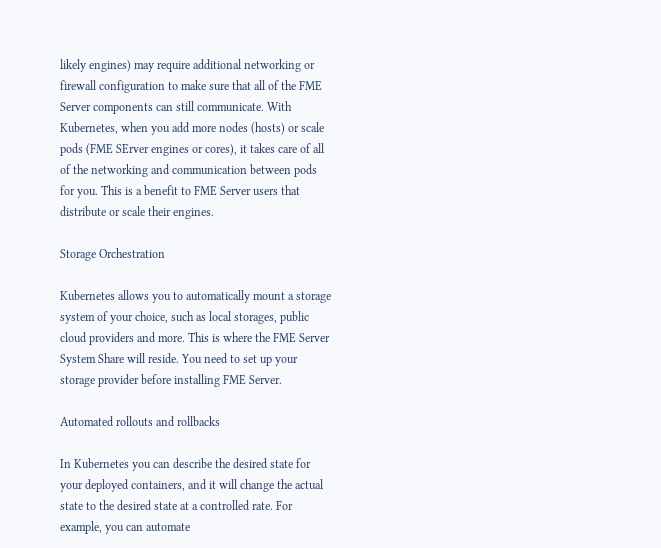likely engines) may require additional networking or firewall configuration to make sure that all of the FME Server components can still communicate. With Kubernetes, when you add more nodes (hosts) or scale pods (FME SErver engines or cores), it takes care of all of the networking and communication between pods for you. This is a benefit to FME Server users that distribute or scale their engines.

Storage Orchestration

Kubernetes allows you to automatically mount a storage system of your choice, such as local storages, public cloud providers and more. This is where the FME Server System Share will reside. You need to set up your storage provider before installing FME Server.

Automated rollouts and rollbacks

In Kubernetes you can describe the desired state for your deployed containers, and it will change the actual state to the desired state at a controlled rate. For example, you can automate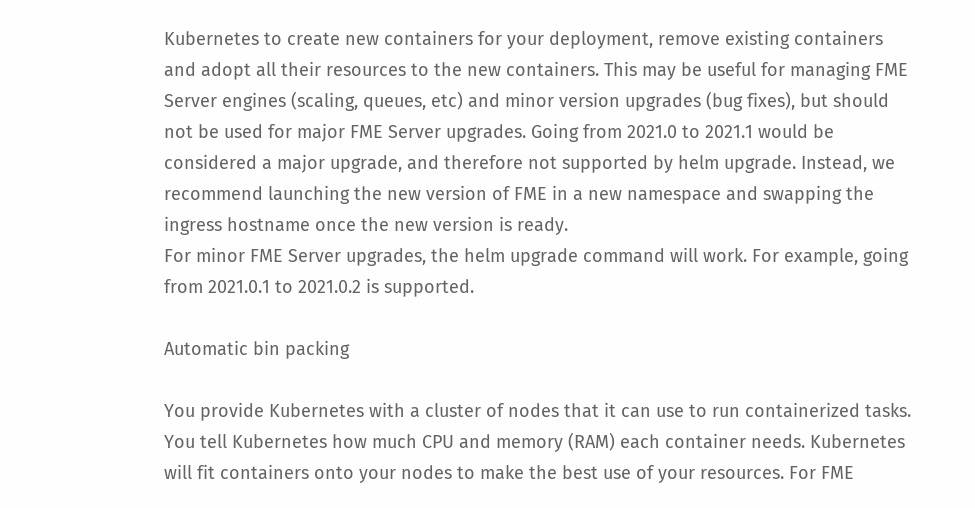Kubernetes to create new containers for your deployment, remove existing containers and adopt all their resources to the new containers. This may be useful for managing FME Server engines (scaling, queues, etc) and minor version upgrades (bug fixes), but should not be used for major FME Server upgrades. Going from 2021.0 to 2021.1 would be considered a major upgrade, and therefore not supported by helm upgrade. Instead, we recommend launching the new version of FME in a new namespace and swapping the ingress hostname once the new version is ready.
For minor FME Server upgrades, the helm upgrade command will work. For example, going from 2021.0.1 to 2021.0.2 is supported.

Automatic bin packing

You provide Kubernetes with a cluster of nodes that it can use to run containerized tasks. You tell Kubernetes how much CPU and memory (RAM) each container needs. Kubernetes will fit containers onto your nodes to make the best use of your resources. For FME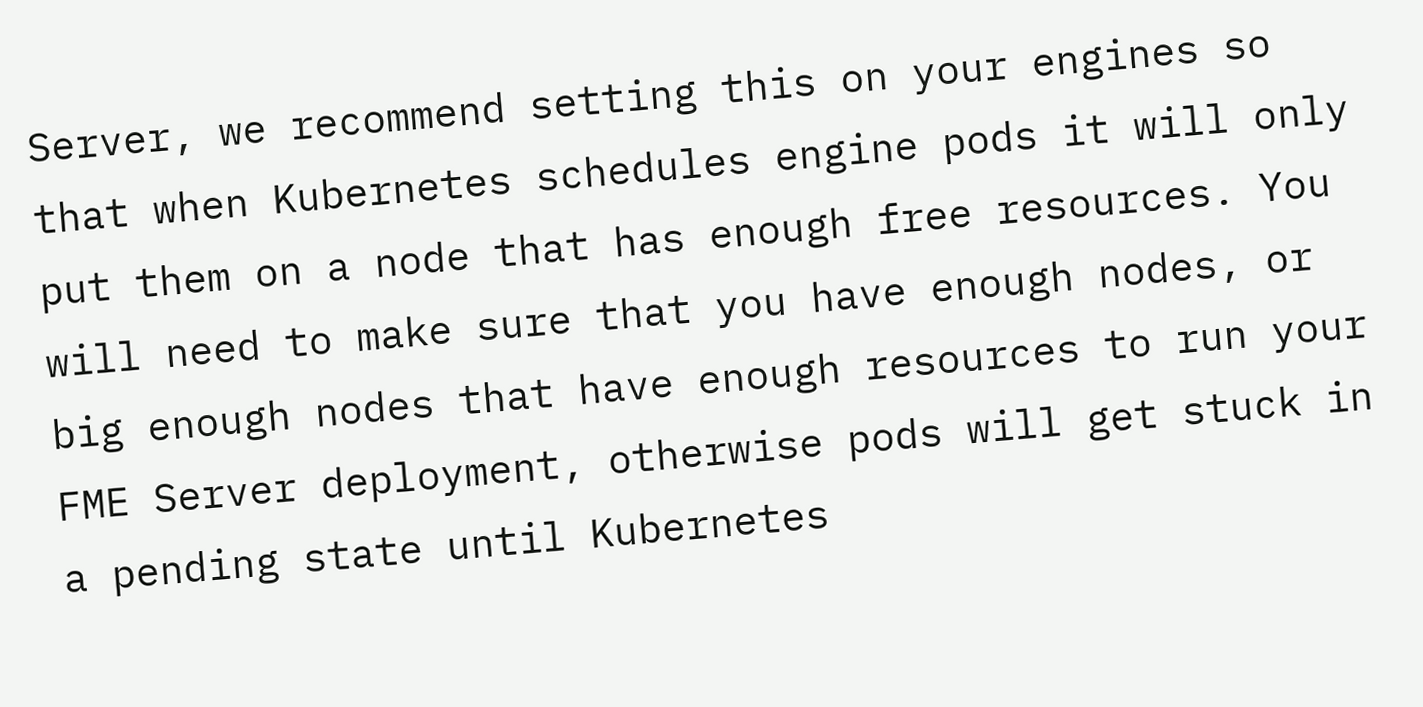Server, we recommend setting this on your engines so that when Kubernetes schedules engine pods it will only put them on a node that has enough free resources. You will need to make sure that you have enough nodes, or big enough nodes that have enough resources to run your FME Server deployment, otherwise pods will get stuck in a pending state until Kubernetes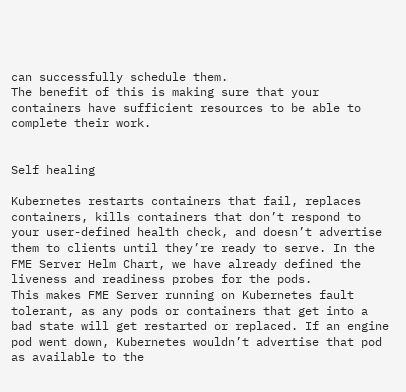can successfully schedule them.
The benefit of this is making sure that your containers have sufficient resources to be able to complete their work.


Self healing

Kubernetes restarts containers that fail, replaces containers, kills containers that don’t respond to your user-defined health check, and doesn’t advertise them to clients until they’re ready to serve. In the FME Server Helm Chart, we have already defined the liveness and readiness probes for the pods.
This makes FME Server running on Kubernetes fault tolerant, as any pods or containers that get into a bad state will get restarted or replaced. If an engine pod went down, Kubernetes wouldn’t advertise that pod as available to the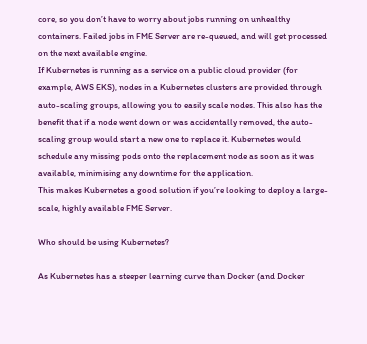core, so you don’t have to worry about jobs running on unhealthy containers. Failed jobs in FME Server are re-queued, and will get processed on the next available engine.
If Kubernetes is running as a service on a public cloud provider (for example, AWS EKS), nodes in a Kubernetes clusters are provided through auto-scaling groups, allowing you to easily scale nodes. This also has the benefit that if a node went down or was accidentally removed, the auto-scaling group would start a new one to replace it. Kubernetes would schedule any missing pods onto the replacement node as soon as it was available, minimising any downtime for the application.
This makes Kubernetes a good solution if you’re looking to deploy a large-scale, highly available FME Server.

Who should be using Kubernetes?

As Kubernetes has a steeper learning curve than Docker (and Docker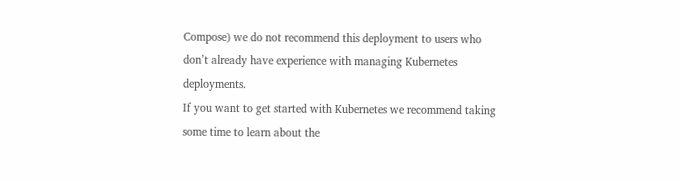Compose) we do not recommend this deployment to users who don’t already have experience with managing Kubernetes deployments.
If you want to get started with Kubernetes we recommend taking some time to learn about the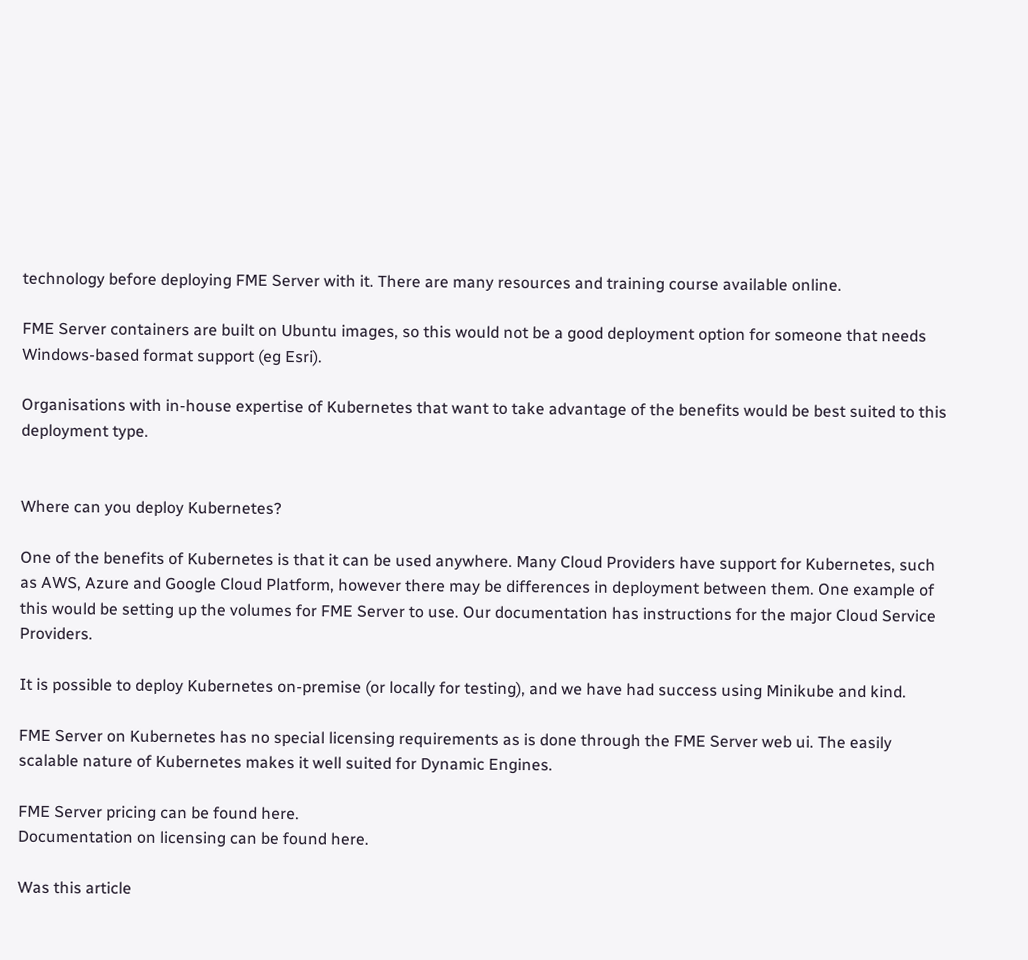technology before deploying FME Server with it. There are many resources and training course available online.

FME Server containers are built on Ubuntu images, so this would not be a good deployment option for someone that needs Windows-based format support (eg Esri).

Organisations with in-house expertise of Kubernetes that want to take advantage of the benefits would be best suited to this deployment type.


Where can you deploy Kubernetes?

One of the benefits of Kubernetes is that it can be used anywhere. Many Cloud Providers have support for Kubernetes, such as AWS, Azure and Google Cloud Platform, however there may be differences in deployment between them. One example of this would be setting up the volumes for FME Server to use. Our documentation has instructions for the major Cloud Service Providers.

It is possible to deploy Kubernetes on-premise (or locally for testing), and we have had success using Minikube and kind.

FME Server on Kubernetes has no special licensing requirements as is done through the FME Server web ui. The easily scalable nature of Kubernetes makes it well suited for Dynamic Engines.

FME Server pricing can be found here.
Documentation on licensing can be found here.

Was this article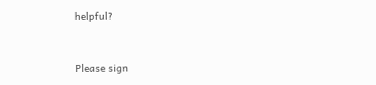helpful?



Please sign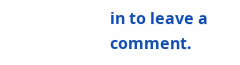in to leave a comment.